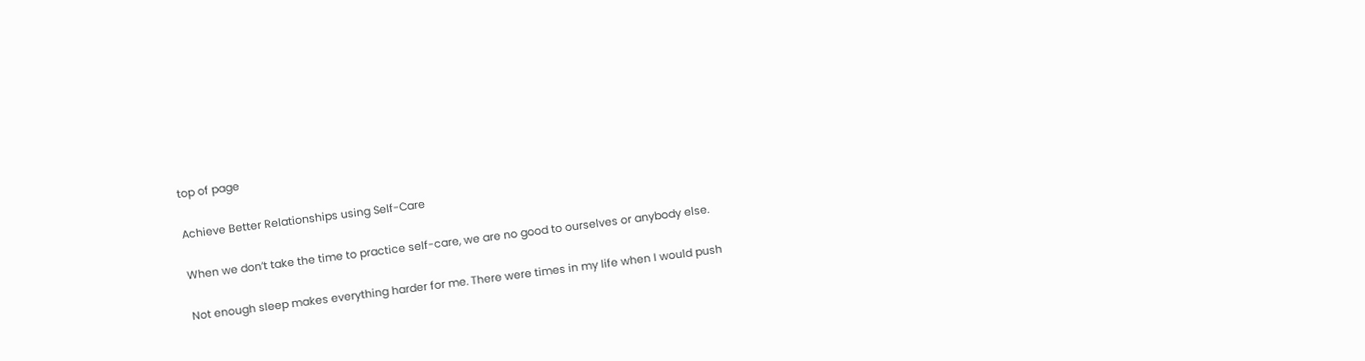top of page

Achieve Better Relationships using Self-Care

When we don’t take the time to practice self-care, we are no good to ourselves or anybody else.

Not enough sleep makes everything harder for me. There were times in my life when I would push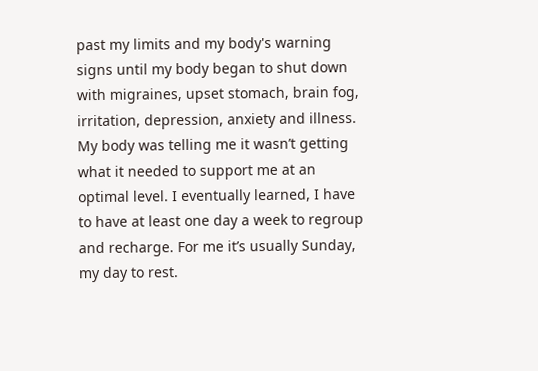past my limits and my body's warning signs until my body began to shut down with migraines, upset stomach, brain fog, irritation, depression, anxiety and illness. My body was telling me it wasn’t getting what it needed to support me at an optimal level. I eventually learned, I have to have at least one day a week to regroup and recharge. For me it’s usually Sunday, my day to rest.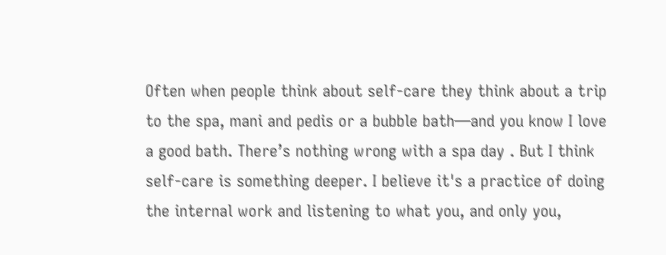Often when people think about self-care they think about a trip to the spa, mani and pedis or a bubble bath—and you know I love a good bath. There’s nothing wrong with a spa day . But I think self-care is something deeper. I believe it's a practice of doing the internal work and listening to what you, and only you,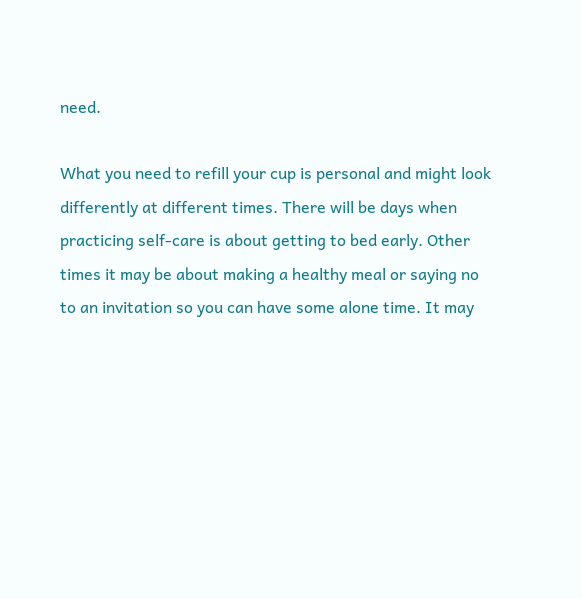need.

What you need to refill your cup is personal and might look differently at different times. There will be days when practicing self-care is about getting to bed early. Other times it may be about making a healthy meal or saying no to an invitation so you can have some alone time. It may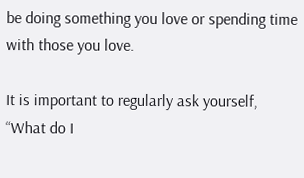be doing something you love or spending time with those you love.

It is important to regularly ask yourself, “What do I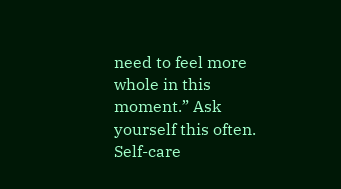need to feel more whole in this moment.” Ask yourself this often. Self-care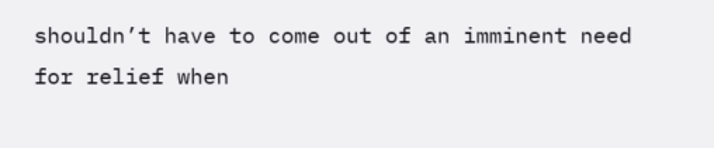shouldn’t have to come out of an imminent need for relief when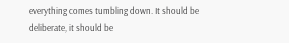everything comes tumbling down. It should be deliberate, it should be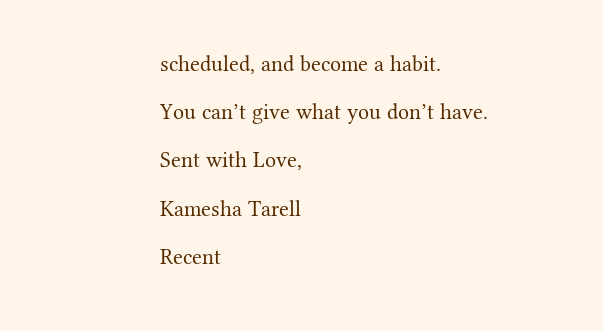scheduled, and become a habit.

You can’t give what you don’t have.

Sent with Love,

Kamesha Tarell

Recent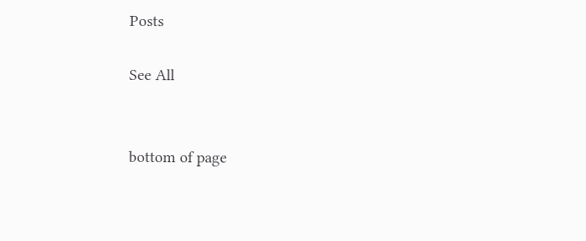Posts

See All


bottom of page